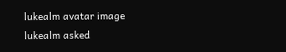lukealm avatar image
lukealm asked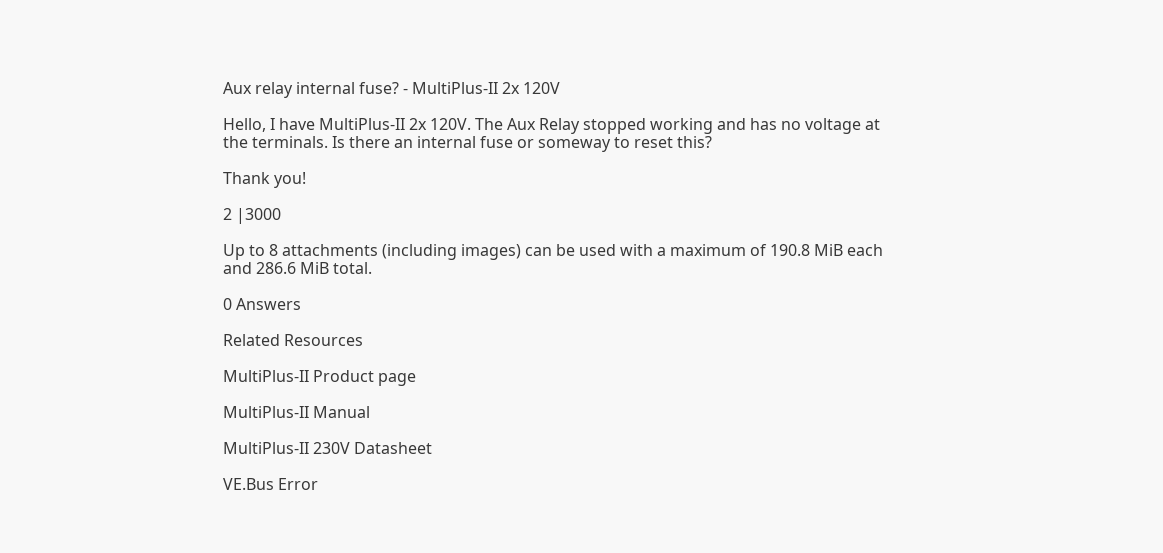Aux relay internal fuse? - MultiPlus-II 2x 120V

Hello, I have MultiPlus-II 2x 120V. The Aux Relay stopped working and has no voltage at the terminals. Is there an internal fuse or someway to reset this?

Thank you!

2 |3000

Up to 8 attachments (including images) can be used with a maximum of 190.8 MiB each and 286.6 MiB total.

0 Answers

Related Resources

MultiPlus-II Product page

MultiPlus-II Manual

MultiPlus-II 230V Datasheet

VE.Bus Error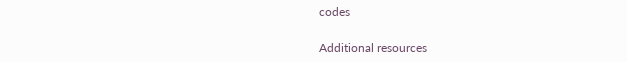codes

Additional resources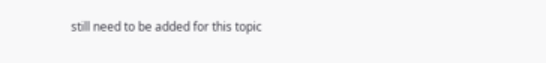still need to be added for this topic